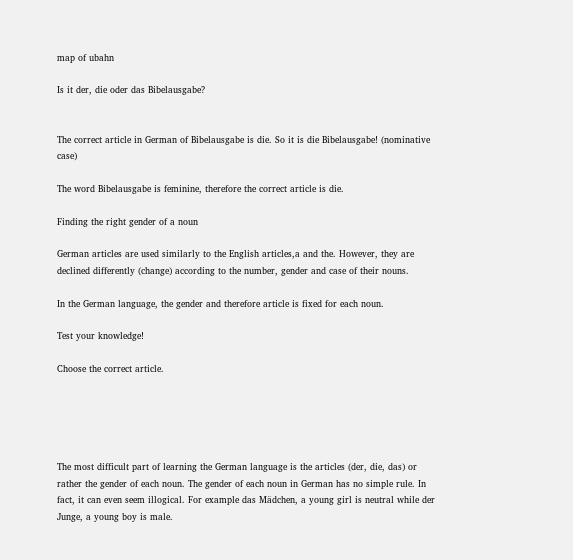map of ubahn

Is it der, die oder das Bibelausgabe?


The correct article in German of Bibelausgabe is die. So it is die Bibelausgabe! (nominative case)

The word Bibelausgabe is feminine, therefore the correct article is die.

Finding the right gender of a noun

German articles are used similarly to the English articles,a and the. However, they are declined differently (change) according to the number, gender and case of their nouns.

In the German language, the gender and therefore article is fixed for each noun.

Test your knowledge!

Choose the correct article.





The most difficult part of learning the German language is the articles (der, die, das) or rather the gender of each noun. The gender of each noun in German has no simple rule. In fact, it can even seem illogical. For example das Mädchen, a young girl is neutral while der Junge, a young boy is male.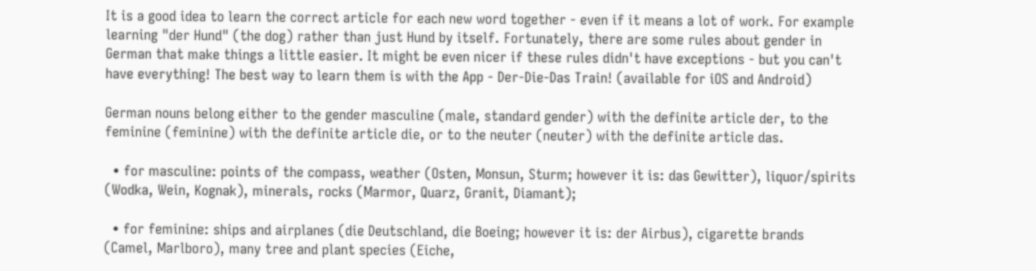It is a good idea to learn the correct article for each new word together - even if it means a lot of work. For example learning "der Hund" (the dog) rather than just Hund by itself. Fortunately, there are some rules about gender in German that make things a little easier. It might be even nicer if these rules didn't have exceptions - but you can't have everything! The best way to learn them is with the App - Der-Die-Das Train! (available for iOS and Android)

German nouns belong either to the gender masculine (male, standard gender) with the definite article der, to the feminine (feminine) with the definite article die, or to the neuter (neuter) with the definite article das.

  • for masculine: points of the compass, weather (Osten, Monsun, Sturm; however it is: das Gewitter), liquor/spirits (Wodka, Wein, Kognak), minerals, rocks (Marmor, Quarz, Granit, Diamant);

  • for feminine: ships and airplanes (die Deutschland, die Boeing; however it is: der Airbus), cigarette brands (Camel, Marlboro), many tree and plant species (Eiche,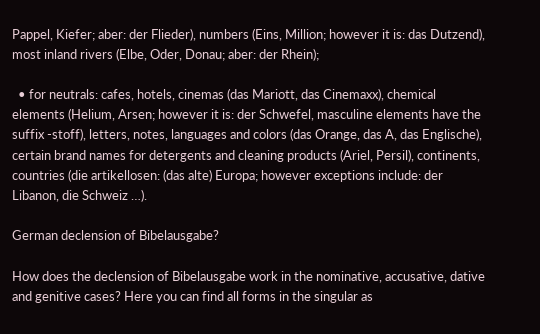Pappel, Kiefer; aber: der Flieder), numbers (Eins, Million; however it is: das Dutzend), most inland rivers (Elbe, Oder, Donau; aber: der Rhein);

  • for neutrals: cafes, hotels, cinemas (das Mariott, das Cinemaxx), chemical elements (Helium, Arsen; however it is: der Schwefel, masculine elements have the suffix -stoff), letters, notes, languages and colors (das Orange, das A, das Englische), certain brand names for detergents and cleaning products (Ariel, Persil), continents, countries (die artikellosen: (das alte) Europa; however exceptions include: der Libanon, die Schweiz …).

German declension of Bibelausgabe?

How does the declension of Bibelausgabe work in the nominative, accusative, dative and genitive cases? Here you can find all forms in the singular as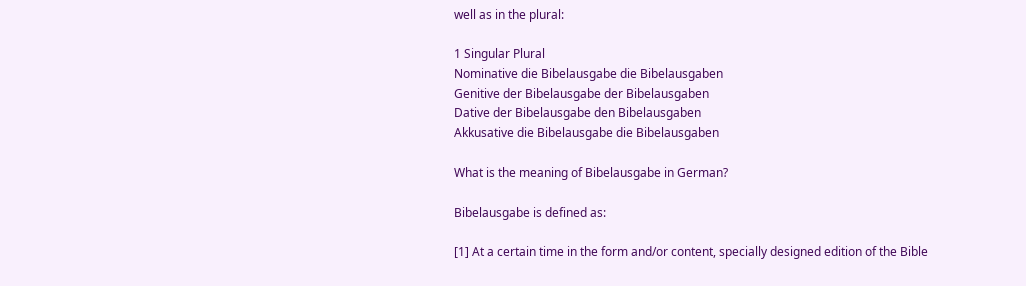well as in the plural:

1 Singular Plural
Nominative die Bibelausgabe die Bibelausgaben
Genitive der Bibelausgabe der Bibelausgaben
Dative der Bibelausgabe den Bibelausgaben
Akkusative die Bibelausgabe die Bibelausgaben

What is the meaning of Bibelausgabe in German?

Bibelausgabe is defined as:

[1] At a certain time in the form and/or content, specially designed edition of the Bible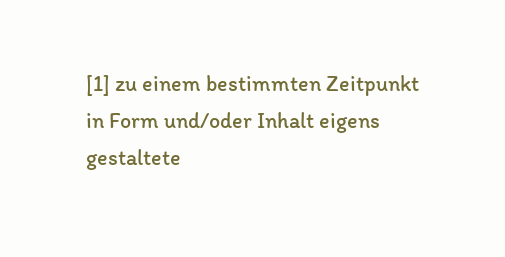[1] zu einem bestimmten Zeitpunkt in Form und/oder Inhalt eigens gestaltete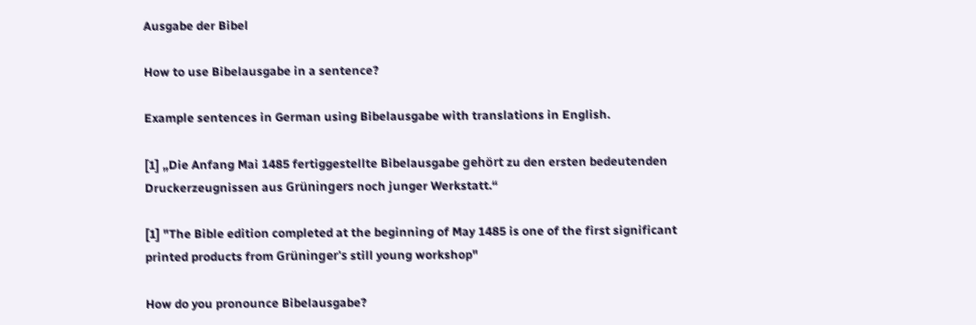Ausgabe der Bibel

How to use Bibelausgabe in a sentence?

Example sentences in German using Bibelausgabe with translations in English.

[1] „Die Anfang Mai 1485 fertiggestellte Bibelausgabe gehört zu den ersten bedeutenden Druckerzeugnissen aus Grüningers noch junger Werkstatt.“

[1] "The Bible edition completed at the beginning of May 1485 is one of the first significant printed products from Grüninger's still young workshop"

How do you pronounce Bibelausgabe?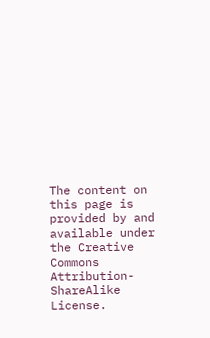The content on this page is provided by and available under the Creative Commons Attribution-ShareAlike License.